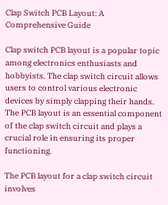Clap Switch PCB Layout: A Comprehensive Guide

Clap switch PCB layout is a popular topic among electronics enthusiasts and hobbyists. The clap switch circuit allows users to control various electronic devices by simply clapping their hands. The PCB layout is an essential component of the clap switch circuit and plays a crucial role in ensuring its proper functioning.

The PCB layout for a clap switch circuit involves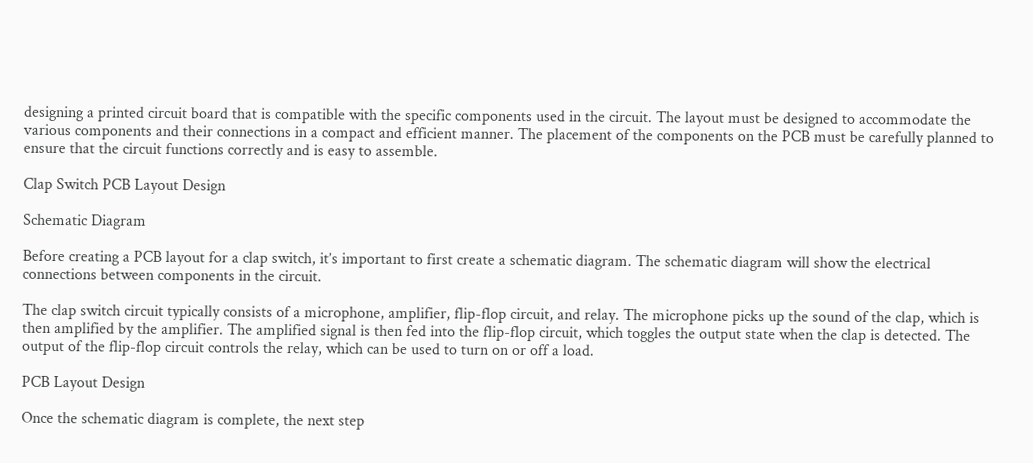designing a printed circuit board that is compatible with the specific components used in the circuit. The layout must be designed to accommodate the various components and their connections in a compact and efficient manner. The placement of the components on the PCB must be carefully planned to ensure that the circuit functions correctly and is easy to assemble.

Clap Switch PCB Layout Design

Schematic Diagram

Before creating a PCB layout for a clap switch, it’s important to first create a schematic diagram. The schematic diagram will show the electrical connections between components in the circuit.

The clap switch circuit typically consists of a microphone, amplifier, flip-flop circuit, and relay. The microphone picks up the sound of the clap, which is then amplified by the amplifier. The amplified signal is then fed into the flip-flop circuit, which toggles the output state when the clap is detected. The output of the flip-flop circuit controls the relay, which can be used to turn on or off a load.

PCB Layout Design

Once the schematic diagram is complete, the next step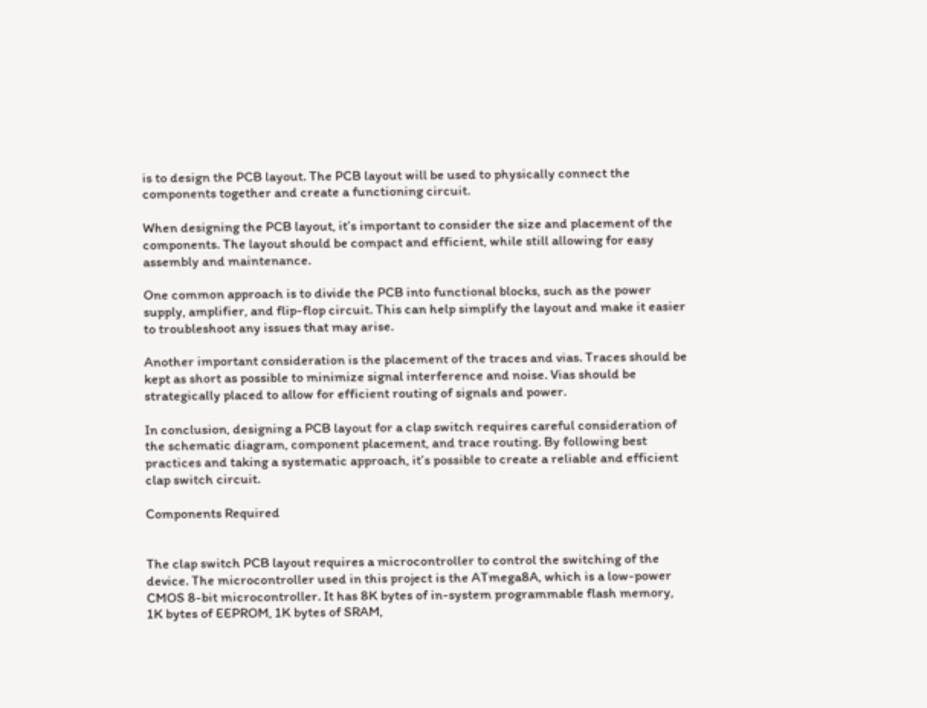is to design the PCB layout. The PCB layout will be used to physically connect the components together and create a functioning circuit.

When designing the PCB layout, it’s important to consider the size and placement of the components. The layout should be compact and efficient, while still allowing for easy assembly and maintenance.

One common approach is to divide the PCB into functional blocks, such as the power supply, amplifier, and flip-flop circuit. This can help simplify the layout and make it easier to troubleshoot any issues that may arise.

Another important consideration is the placement of the traces and vias. Traces should be kept as short as possible to minimize signal interference and noise. Vias should be strategically placed to allow for efficient routing of signals and power.

In conclusion, designing a PCB layout for a clap switch requires careful consideration of the schematic diagram, component placement, and trace routing. By following best practices and taking a systematic approach, it’s possible to create a reliable and efficient clap switch circuit.

Components Required


The clap switch PCB layout requires a microcontroller to control the switching of the device. The microcontroller used in this project is the ATmega8A, which is a low-power CMOS 8-bit microcontroller. It has 8K bytes of in-system programmable flash memory, 1K bytes of EEPROM, 1K bytes of SRAM,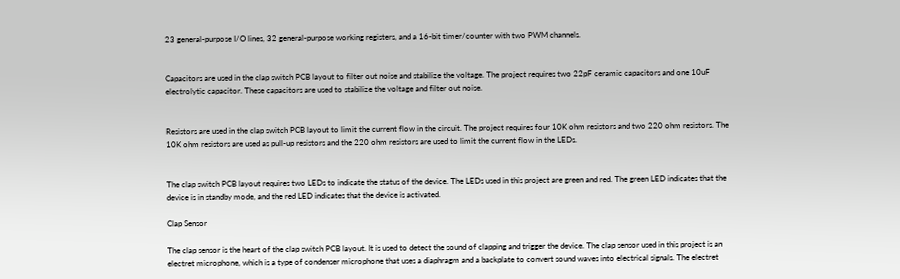23 general-purpose I/O lines, 32 general-purpose working registers, and a 16-bit timer/counter with two PWM channels.


Capacitors are used in the clap switch PCB layout to filter out noise and stabilize the voltage. The project requires two 22pF ceramic capacitors and one 10uF electrolytic capacitor. These capacitors are used to stabilize the voltage and filter out noise.


Resistors are used in the clap switch PCB layout to limit the current flow in the circuit. The project requires four 10K ohm resistors and two 220 ohm resistors. The 10K ohm resistors are used as pull-up resistors and the 220 ohm resistors are used to limit the current flow in the LEDs.


The clap switch PCB layout requires two LEDs to indicate the status of the device. The LEDs used in this project are green and red. The green LED indicates that the device is in standby mode, and the red LED indicates that the device is activated.

Clap Sensor

The clap sensor is the heart of the clap switch PCB layout. It is used to detect the sound of clapping and trigger the device. The clap sensor used in this project is an electret microphone, which is a type of condenser microphone that uses a diaphragm and a backplate to convert sound waves into electrical signals. The electret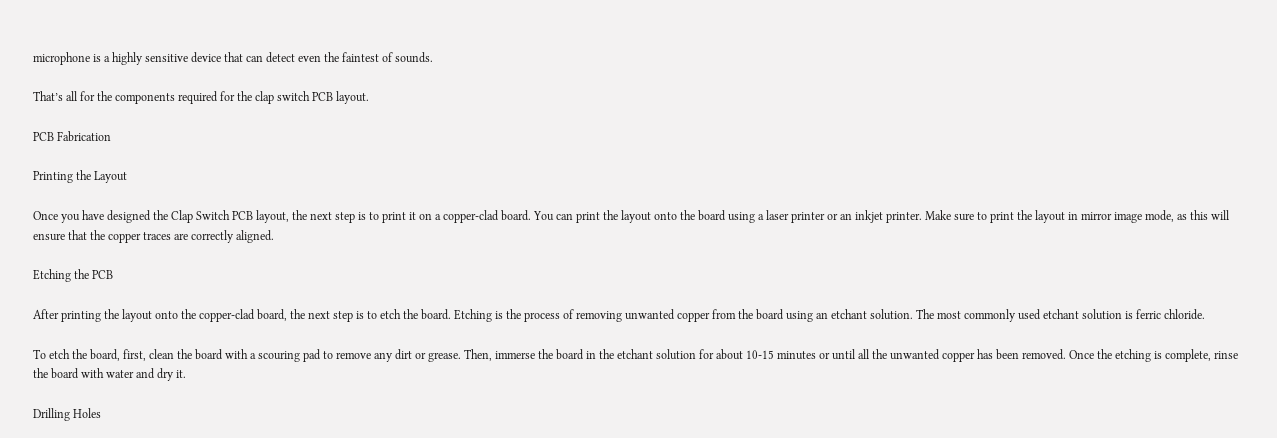microphone is a highly sensitive device that can detect even the faintest of sounds.

That’s all for the components required for the clap switch PCB layout.

PCB Fabrication

Printing the Layout

Once you have designed the Clap Switch PCB layout, the next step is to print it on a copper-clad board. You can print the layout onto the board using a laser printer or an inkjet printer. Make sure to print the layout in mirror image mode, as this will ensure that the copper traces are correctly aligned.

Etching the PCB

After printing the layout onto the copper-clad board, the next step is to etch the board. Etching is the process of removing unwanted copper from the board using an etchant solution. The most commonly used etchant solution is ferric chloride.

To etch the board, first, clean the board with a scouring pad to remove any dirt or grease. Then, immerse the board in the etchant solution for about 10-15 minutes or until all the unwanted copper has been removed. Once the etching is complete, rinse the board with water and dry it.

Drilling Holes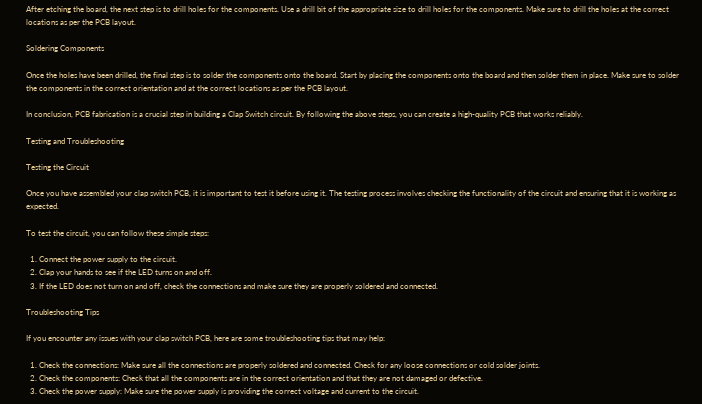After etching the board, the next step is to drill holes for the components. Use a drill bit of the appropriate size to drill holes for the components. Make sure to drill the holes at the correct locations as per the PCB layout.

Soldering Components

Once the holes have been drilled, the final step is to solder the components onto the board. Start by placing the components onto the board and then solder them in place. Make sure to solder the components in the correct orientation and at the correct locations as per the PCB layout.

In conclusion, PCB fabrication is a crucial step in building a Clap Switch circuit. By following the above steps, you can create a high-quality PCB that works reliably.

Testing and Troubleshooting

Testing the Circuit

Once you have assembled your clap switch PCB, it is important to test it before using it. The testing process involves checking the functionality of the circuit and ensuring that it is working as expected.

To test the circuit, you can follow these simple steps:

  1. Connect the power supply to the circuit.
  2. Clap your hands to see if the LED turns on and off.
  3. If the LED does not turn on and off, check the connections and make sure they are properly soldered and connected.

Troubleshooting Tips

If you encounter any issues with your clap switch PCB, here are some troubleshooting tips that may help:

  1. Check the connections: Make sure all the connections are properly soldered and connected. Check for any loose connections or cold solder joints.
  2. Check the components: Check that all the components are in the correct orientation and that they are not damaged or defective.
  3. Check the power supply: Make sure the power supply is providing the correct voltage and current to the circuit.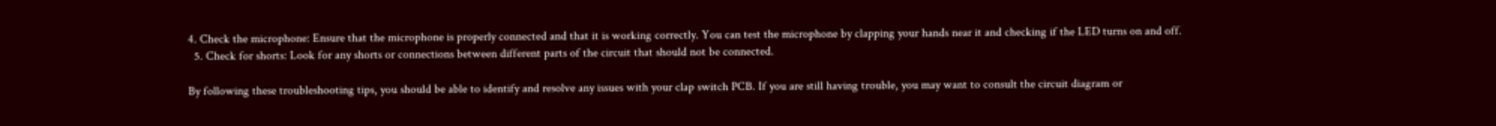4. Check the microphone: Ensure that the microphone is properly connected and that it is working correctly. You can test the microphone by clapping your hands near it and checking if the LED turns on and off.
  5. Check for shorts: Look for any shorts or connections between different parts of the circuit that should not be connected.

By following these troubleshooting tips, you should be able to identify and resolve any issues with your clap switch PCB. If you are still having trouble, you may want to consult the circuit diagram or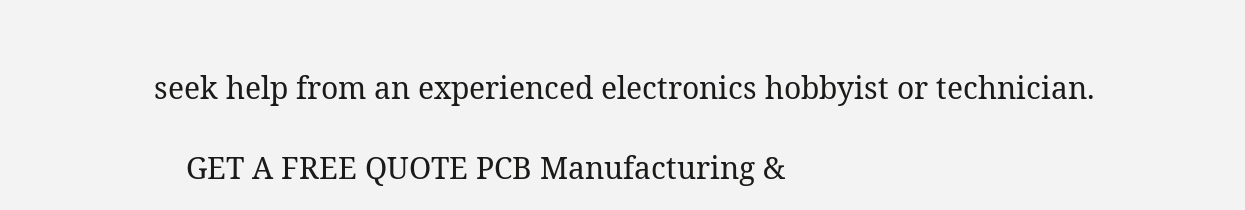seek help from an experienced electronics hobbyist or technician.

    GET A FREE QUOTE PCB Manufacturing &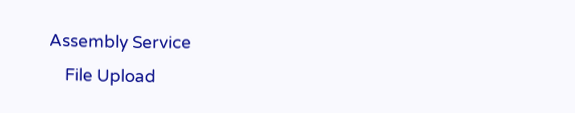Assembly Service
    File Upload